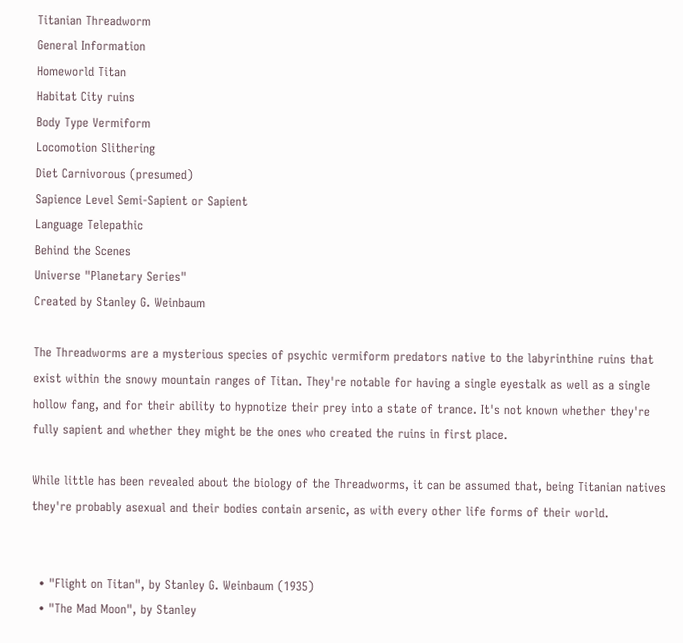Titanian Threadworm
General Information
Homeworld Titan
Habitat City ruins
Body Type Vermiform
Locomotion Slithering
Diet Carnivorous (presumed)
Sapience Level Semi-Sapient or Sapient
Language Telepathic
Behind the Scenes
Universe "Planetary Series"
Created by Stanley G. Weinbaum

The Threadworms are a mysterious species of psychic vermiform predators native to the labyrinthine ruins that exist within the snowy mountain ranges of Titan. They're notable for having a single eyestalk as well as a single hollow fang, and for their ability to hypnotize their prey into a state of trance. It's not known whether they're fully sapient and whether they might be the ones who created the ruins in first place.

While little has been revealed about the biology of the Threadworms, it can be assumed that, being Titanian natives they're probably asexual and their bodies contain arsenic, as with every other life forms of their world.


  • "Flight on Titan", by Stanley G. Weinbaum (1935)
  • "The Mad Moon", by Stanley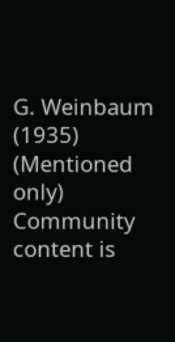G. Weinbaum (1935) (Mentioned only)
Community content is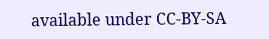available under CC-BY-SA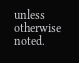unless otherwise noted.